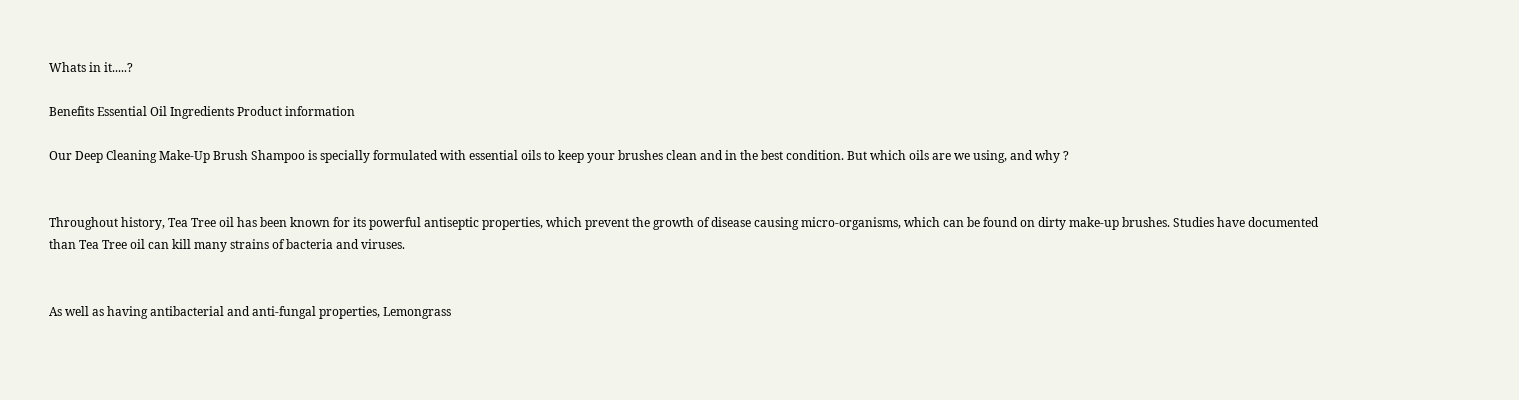Whats in it.....?

Benefits Essential Oil Ingredients Product information

Our Deep Cleaning Make-Up Brush Shampoo is specially formulated with essential oils to keep your brushes clean and in the best condition. But which oils are we using, and why ?


Throughout history, Tea Tree oil has been known for its powerful antiseptic properties, which prevent the growth of disease causing micro-organisms, which can be found on dirty make-up brushes. Studies have documented than Tea Tree oil can kill many strains of bacteria and viruses.


As well as having antibacterial and anti-fungal properties, Lemongrass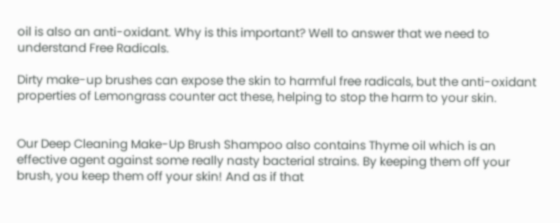oil is also an anti-oxidant. Why is this important? Well to answer that we need to understand Free Radicals.

Dirty make-up brushes can expose the skin to harmful free radicals, but the anti-oxidant properties of Lemongrass counter act these, helping to stop the harm to your skin.


Our Deep Cleaning Make-Up Brush Shampoo also contains Thyme oil which is an effective agent against some really nasty bacterial strains. By keeping them off your brush, you keep them off your skin! And as if that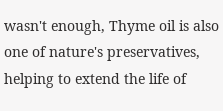wasn't enough, Thyme oil is also one of nature's preservatives, helping to extend the life of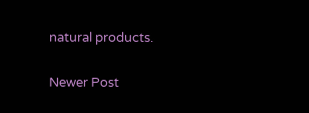natural products.

Newer Post